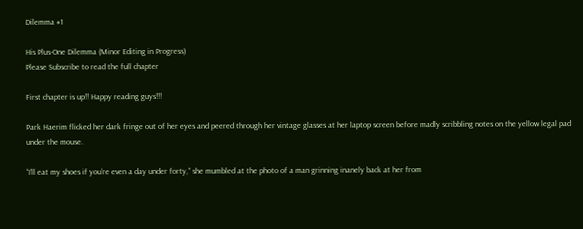Dilemma #1

His Plus-One Dilemma (Minor Editing in Progress)
Please Subscribe to read the full chapter

First chapter is up!! Happy reading guys!!!

Park Haerim flicked her dark fringe out of her eyes and peered through her vintage glasses at her laptop screen before madly scribbling notes on the yellow legal pad under the mouse.

“I’ll eat my shoes if you’re even a day under forty,” she mumbled at the photo of a man grinning inanely back at her from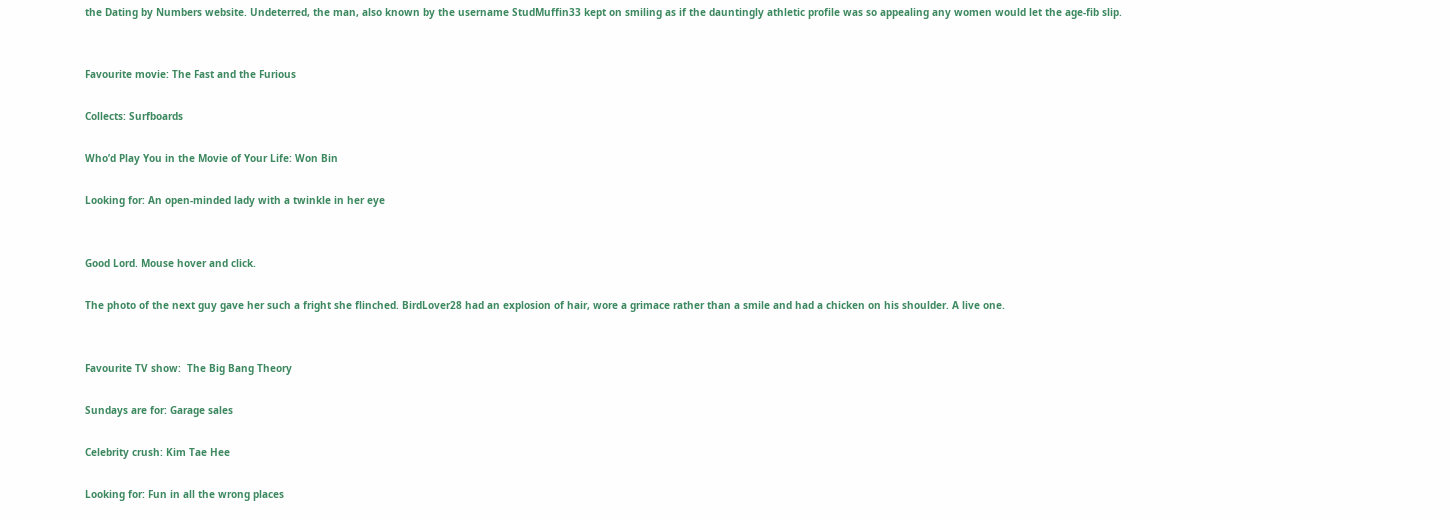the Dating by Numbers website. Undeterred, the man, also known by the username StudMuffin33 kept on smiling as if the dauntingly athletic profile was so appealing any women would let the age-fib slip.


Favourite movie: The Fast and the Furious

Collects: Surfboards

Who’d Play You in the Movie of Your Life: Won Bin

Looking for: An open-minded lady with a twinkle in her eye


Good Lord. Mouse hover and click.

The photo of the next guy gave her such a fright she flinched. BirdLover28 had an explosion of hair, wore a grimace rather than a smile and had a chicken on his shoulder. A live one.


Favourite TV show:  The Big Bang Theory

Sundays are for: Garage sales

Celebrity crush: Kim Tae Hee

Looking for: Fun in all the wrong places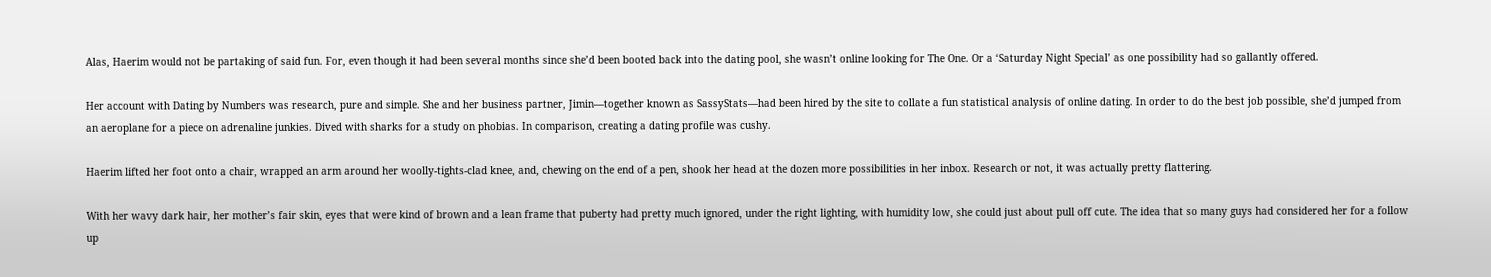Alas, Haerim would not be partaking of said fun. For, even though it had been several months since she’d been booted back into the dating pool, she wasn’t online looking for The One. Or a ‘Saturday Night Special’ as one possibility had so gallantly offered.

Her account with Dating by Numbers was research, pure and simple. She and her business partner, Jimin—together known as SassyStats—had been hired by the site to collate a fun statistical analysis of online dating. In order to do the best job possible, she’d jumped from an aeroplane for a piece on adrenaline junkies. Dived with sharks for a study on phobias. In comparison, creating a dating profile was cushy.

Haerim lifted her foot onto a chair, wrapped an arm around her woolly-tights-clad knee, and, chewing on the end of a pen, shook her head at the dozen more possibilities in her inbox. Research or not, it was actually pretty flattering.

With her wavy dark hair, her mother’s fair skin, eyes that were kind of brown and a lean frame that puberty had pretty much ignored, under the right lighting, with humidity low, she could just about pull off cute. The idea that so many guys had considered her for a follow up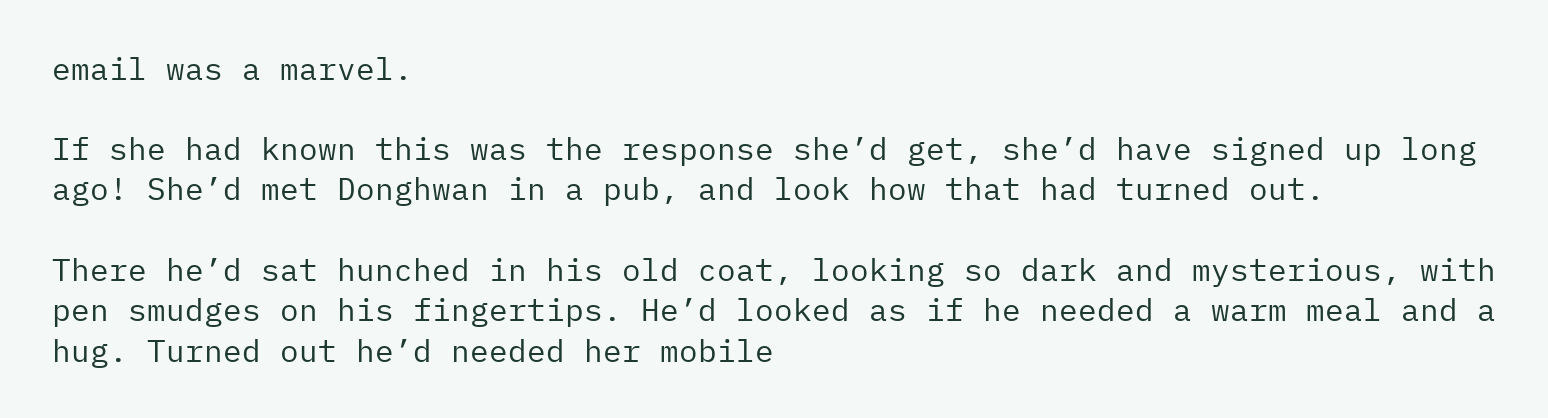email was a marvel.

If she had known this was the response she’d get, she’d have signed up long ago! She’d met Donghwan in a pub, and look how that had turned out.

There he’d sat hunched in his old coat, looking so dark and mysterious, with pen smudges on his fingertips. He’d looked as if he needed a warm meal and a hug. Turned out he’d needed her mobile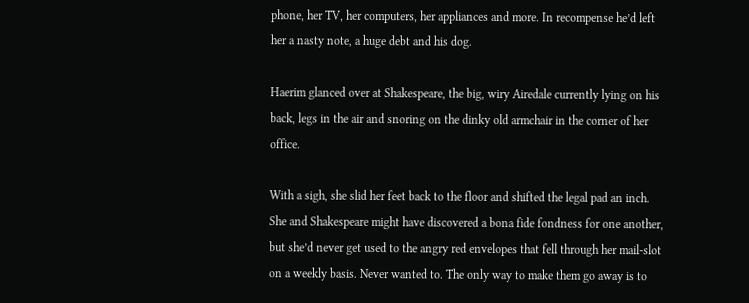phone, her TV, her computers, her appliances and more. In recompense he’d left her a nasty note, a huge debt and his dog.

Haerim glanced over at Shakespeare, the big, wiry Airedale currently lying on his back, legs in the air and snoring on the dinky old armchair in the corner of her office.

With a sigh, she slid her feet back to the floor and shifted the legal pad an inch. She and Shakespeare might have discovered a bona fide fondness for one another, but she’d never get used to the angry red envelopes that fell through her mail-slot on a weekly basis. Never wanted to. The only way to make them go away is to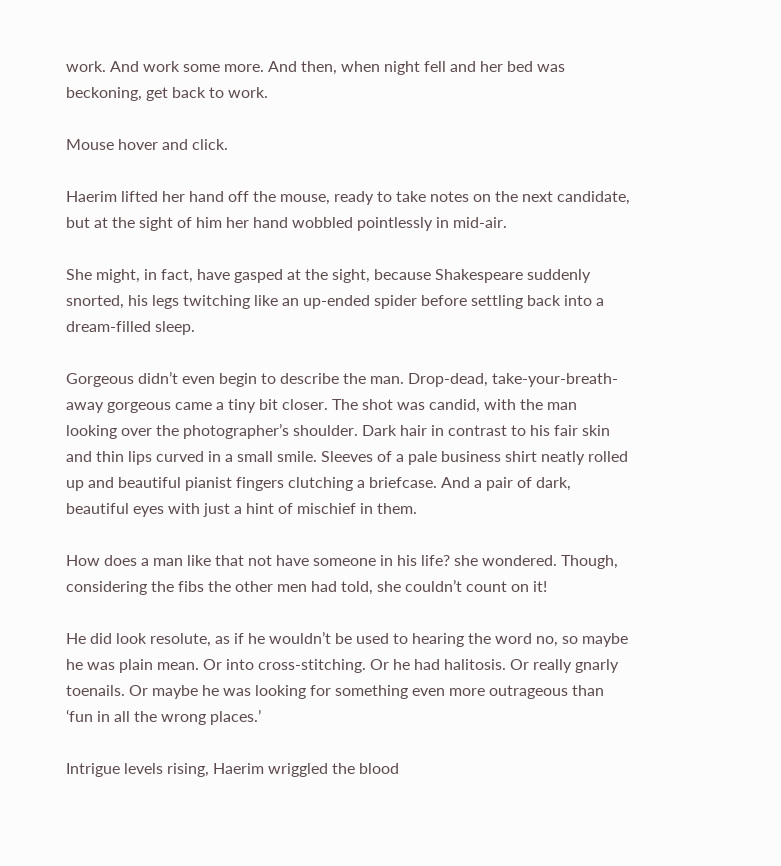work. And work some more. And then, when night fell and her bed was beckoning, get back to work.

Mouse hover and click.

Haerim lifted her hand off the mouse, ready to take notes on the next candidate, but at the sight of him her hand wobbled pointlessly in mid-air.

She might, in fact, have gasped at the sight, because Shakespeare suddenly snorted, his legs twitching like an up-ended spider before settling back into a dream-filled sleep.

Gorgeous didn’t even begin to describe the man. Drop-dead, take-your-breath-away gorgeous came a tiny bit closer. The shot was candid, with the man looking over the photographer’s shoulder. Dark hair in contrast to his fair skin and thin lips curved in a small smile. Sleeves of a pale business shirt neatly rolled up and beautiful pianist fingers clutching a briefcase. And a pair of dark, beautiful eyes with just a hint of mischief in them.

How does a man like that not have someone in his life? she wondered. Though, considering the fibs the other men had told, she couldn’t count on it!

He did look resolute, as if he wouldn’t be used to hearing the word no, so maybe he was plain mean. Or into cross-stitching. Or he had halitosis. Or really gnarly toenails. Or maybe he was looking for something even more outrageous than ‘fun in all the wrong places.’

Intrigue levels rising, Haerim wriggled the blood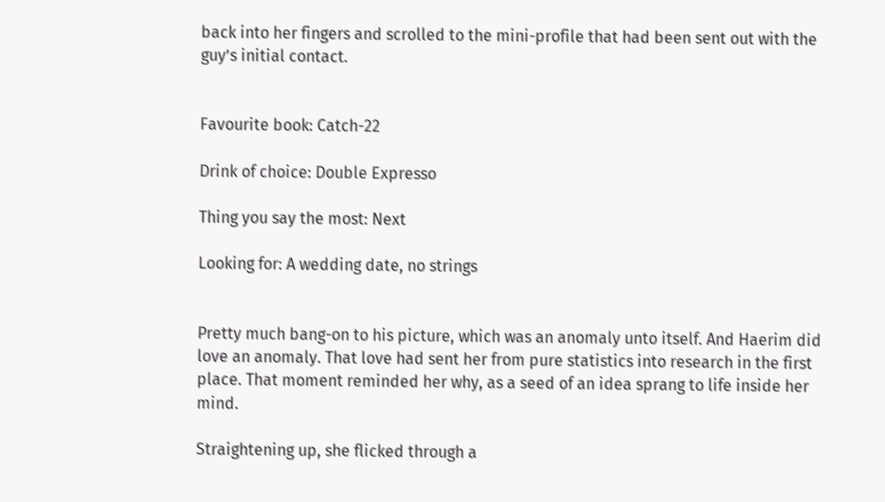back into her fingers and scrolled to the mini-profile that had been sent out with the guy’s initial contact.


Favourite book: Catch-22

Drink of choice: Double Expresso

Thing you say the most: Next

Looking for: A wedding date, no strings


Pretty much bang-on to his picture, which was an anomaly unto itself. And Haerim did love an anomaly. That love had sent her from pure statistics into research in the first place. That moment reminded her why, as a seed of an idea sprang to life inside her mind.

Straightening up, she flicked through a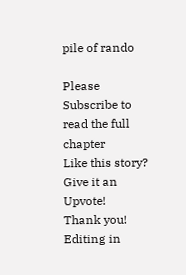pile of rando

Please Subscribe to read the full chapter
Like this story? Give it an Upvote!
Thank you!
Editing in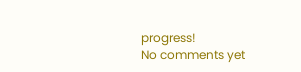progress!
No comments yet